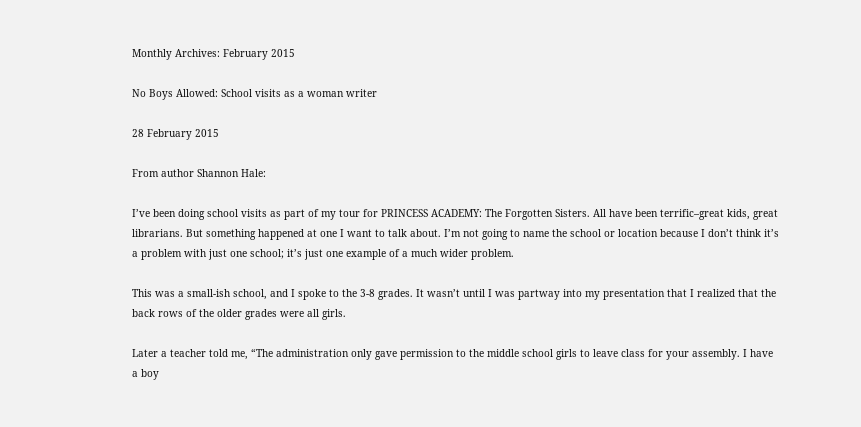Monthly Archives: February 2015

No Boys Allowed: School visits as a woman writer

28 February 2015

From author Shannon Hale:

I’ve been doing school visits as part of my tour for PRINCESS ACADEMY: The Forgotten Sisters. All have been terrific–great kids, great librarians. But something happened at one I want to talk about. I’m not going to name the school or location because I don’t think it’s a problem with just one school; it’s just one example of a much wider problem.

This was a small-ish school, and I spoke to the 3-8 grades. It wasn’t until I was partway into my presentation that I realized that the back rows of the older grades were all girls.

Later a teacher told me, “The administration only gave permission to the middle school girls to leave class for your assembly. I have a boy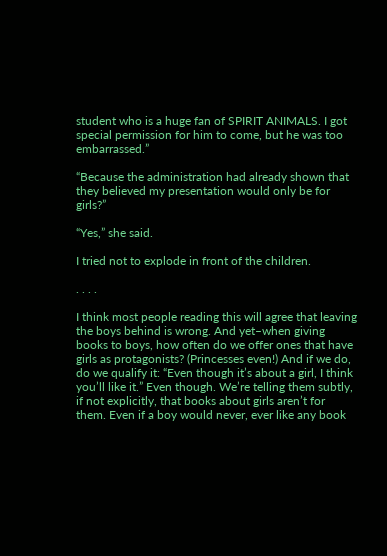student who is a huge fan of SPIRIT ANIMALS. I got special permission for him to come, but he was too embarrassed.”

“Because the administration had already shown that they believed my presentation would only be for girls?”

“Yes,” she said.

I tried not to explode in front of the children.

. . . .

I think most people reading this will agree that leaving the boys behind is wrong. And yet–when giving books to boys, how often do we offer ones that have girls as protagonists? (Princesses even!) And if we do, do we qualify it: “Even though it’s about a girl, I think you’ll like it.” Even though. We’re telling them subtly, if not explicitly, that books about girls aren’t for them. Even if a boy would never, ever like any book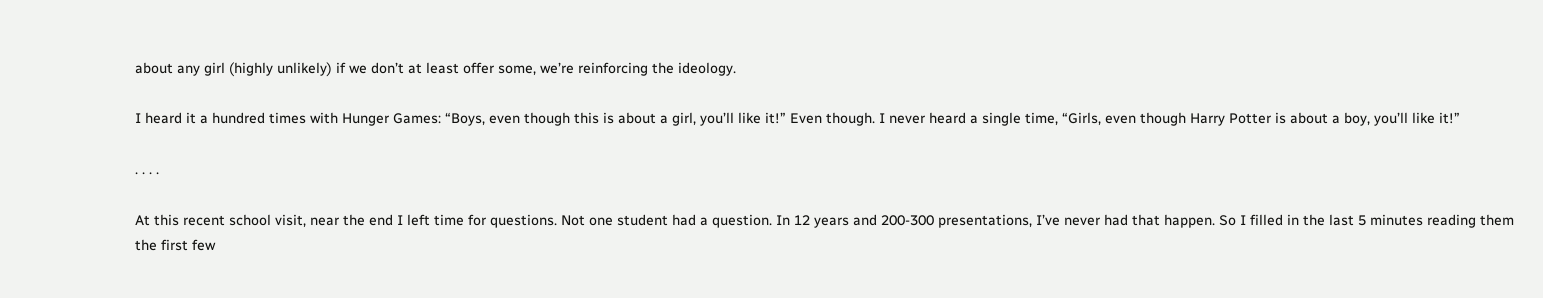about any girl (highly unlikely) if we don’t at least offer some, we’re reinforcing the ideology.

I heard it a hundred times with Hunger Games: “Boys, even though this is about a girl, you’ll like it!” Even though. I never heard a single time, “Girls, even though Harry Potter is about a boy, you’ll like it!”

. . . .

At this recent school visit, near the end I left time for questions. Not one student had a question. In 12 years and 200-300 presentations, I’ve never had that happen. So I filled in the last 5 minutes reading them the first few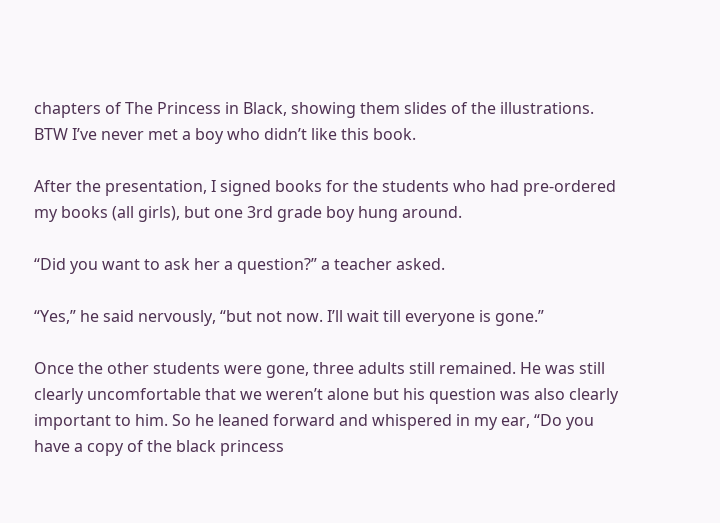chapters of The Princess in Black, showing them slides of the illustrations. BTW I’ve never met a boy who didn’t like this book.

After the presentation, I signed books for the students who had pre-ordered my books (all girls), but one 3rd grade boy hung around.

“Did you want to ask her a question?” a teacher asked.

“Yes,” he said nervously, “but not now. I’ll wait till everyone is gone.”

Once the other students were gone, three adults still remained. He was still clearly uncomfortable that we weren’t alone but his question was also clearly important to him. So he leaned forward and whispered in my ear, “Do you have a copy of the black princess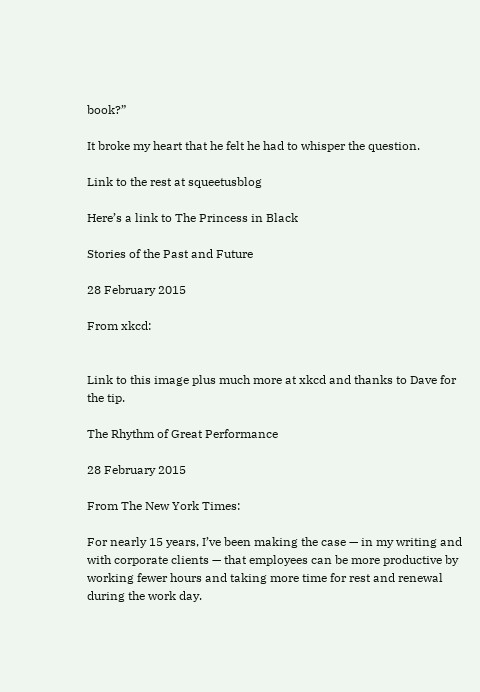book?”

It broke my heart that he felt he had to whisper the question.

Link to the rest at squeetusblog

Here’s a link to The Princess in Black

Stories of the Past and Future

28 February 2015

From xkcd:


Link to this image plus much more at xkcd and thanks to Dave for the tip.

The Rhythm of Great Performance

28 February 2015

From The New York Times:

For nearly 15 years, I’ve been making the case — in my writing and with corporate clients — that employees can be more productive by working fewer hours and taking more time for rest and renewal during the work day.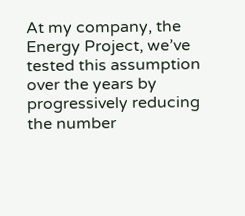At my company, the Energy Project, we’ve tested this assumption over the years by progressively reducing the number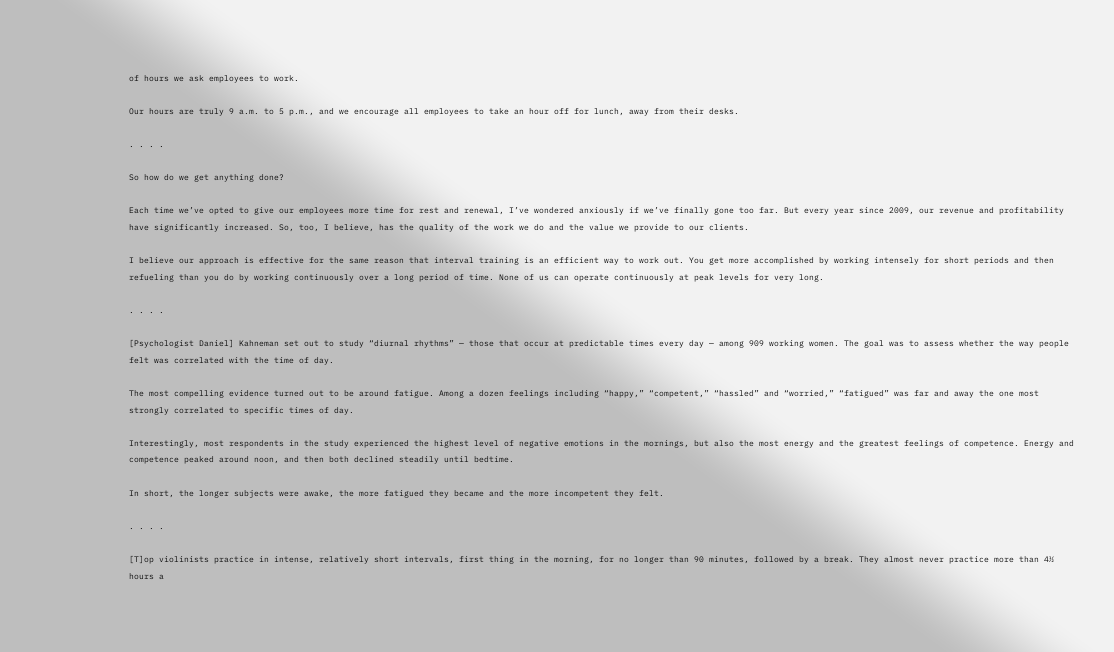of hours we ask employees to work.

Our hours are truly 9 a.m. to 5 p.m., and we encourage all employees to take an hour off for lunch, away from their desks.

. . . .

So how do we get anything done?

Each time we’ve opted to give our employees more time for rest and renewal, I’ve wondered anxiously if we’ve finally gone too far. But every year since 2009, our revenue and profitability have significantly increased. So, too, I believe, has the quality of the work we do and the value we provide to our clients.

I believe our approach is effective for the same reason that interval training is an efficient way to work out. You get more accomplished by working intensely for short periods and then refueling than you do by working continuously over a long period of time. None of us can operate continuously at peak levels for very long.

. . . .

[Psychologist Daniel] Kahneman set out to study “diurnal rhythms” — those that occur at predictable times every day — among 909 working women. The goal was to assess whether the way people felt was correlated with the time of day.

The most compelling evidence turned out to be around fatigue. Among a dozen feelings including “happy,” “competent,” “hassled” and “worried,” “fatigued” was far and away the one most strongly correlated to specific times of day.

Interestingly, most respondents in the study experienced the highest level of negative emotions in the mornings, but also the most energy and the greatest feelings of competence. Energy and competence peaked around noon, and then both declined steadily until bedtime.

In short, the longer subjects were awake, the more fatigued they became and the more incompetent they felt.

. . . .

[T]op violinists practice in intense, relatively short intervals, first thing in the morning, for no longer than 90 minutes, followed by a break. They almost never practice more than 4½ hours a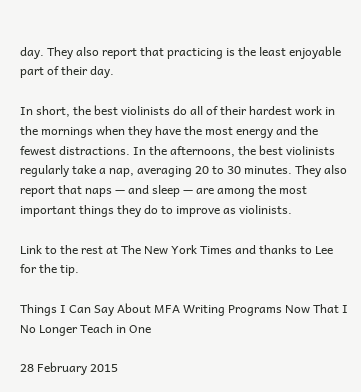day. They also report that practicing is the least enjoyable part of their day.

In short, the best violinists do all of their hardest work in the mornings when they have the most energy and the fewest distractions. In the afternoons, the best violinists regularly take a nap, averaging 20 to 30 minutes. They also report that naps — and sleep — are among the most important things they do to improve as violinists.

Link to the rest at The New York Times and thanks to Lee for the tip.

Things I Can Say About MFA Writing Programs Now That I No Longer Teach in One

28 February 2015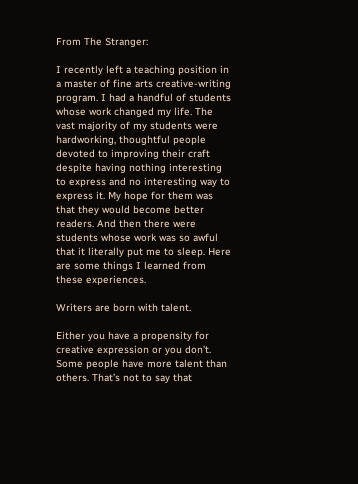From The Stranger:

I recently left a teaching position in a master of fine arts creative-writing program. I had a handful of students whose work changed my life. The vast majority of my students were hardworking, thoughtful people devoted to improving their craft despite having nothing interesting to express and no interesting way to express it. My hope for them was that they would become better readers. And then there were students whose work was so awful that it literally put me to sleep. Here are some things I learned from these experiences.

Writers are born with talent.

Either you have a propensity for creative expression or you don’t. Some people have more talent than others. That’s not to say that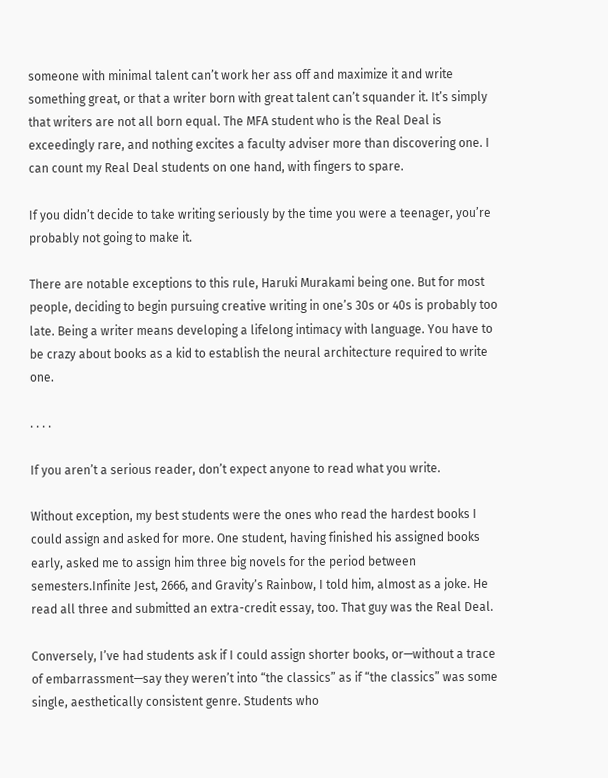someone with minimal talent can’t work her ass off and maximize it and write something great, or that a writer born with great talent can’t squander it. It’s simply that writers are not all born equal. The MFA student who is the Real Deal is exceedingly rare, and nothing excites a faculty adviser more than discovering one. I can count my Real Deal students on one hand, with fingers to spare.

If you didn’t decide to take writing seriously by the time you were a teenager, you’re probably not going to make it.

There are notable exceptions to this rule, Haruki Murakami being one. But for most people, deciding to begin pursuing creative writing in one’s 30s or 40s is probably too late. Being a writer means developing a lifelong intimacy with language. You have to be crazy about books as a kid to establish the neural architecture required to write one.

. . . .

If you aren’t a serious reader, don’t expect anyone to read what you write.

Without exception, my best students were the ones who read the hardest books I could assign and asked for more. One student, having finished his assigned books early, asked me to assign him three big novels for the period between semesters.Infinite Jest, 2666, and Gravity’s Rainbow, I told him, almost as a joke. He read all three and submitted an extra-credit essay, too. That guy was the Real Deal.

Conversely, I’ve had students ask if I could assign shorter books, or—without a trace of embarrassment—say they weren’t into “the classics” as if “the classics” was some single, aesthetically consistent genre. Students who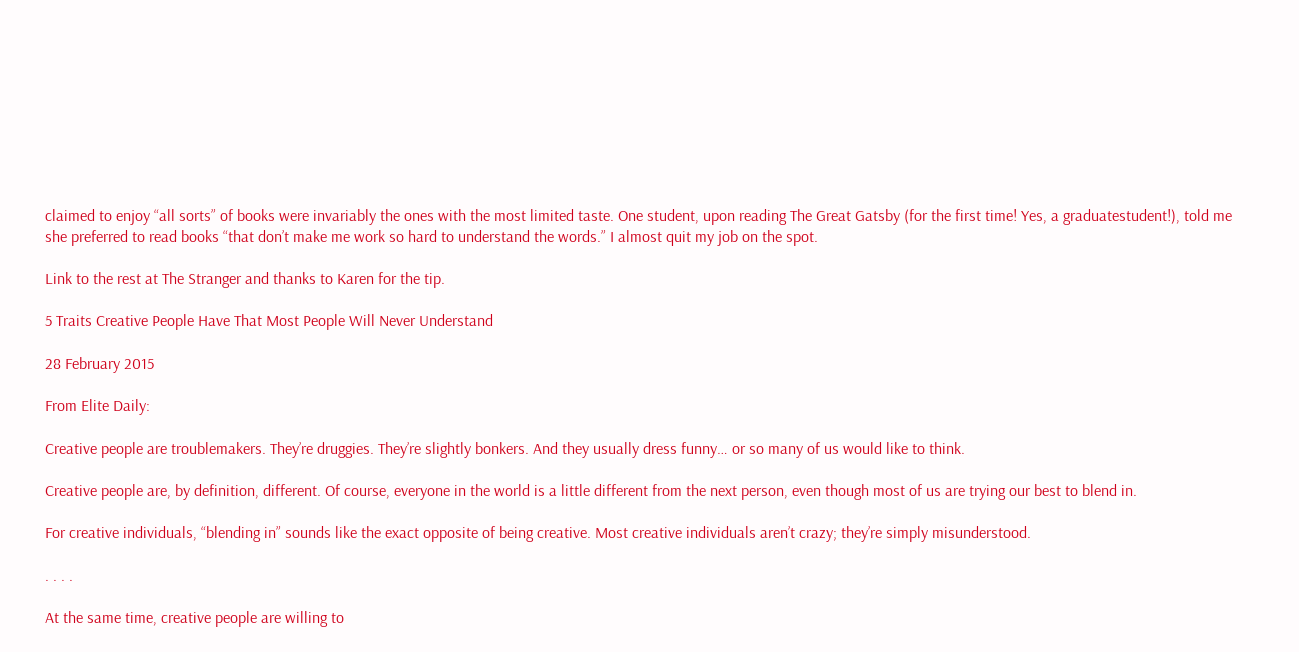claimed to enjoy “all sorts” of books were invariably the ones with the most limited taste. One student, upon reading The Great Gatsby (for the first time! Yes, a graduatestudent!), told me she preferred to read books “that don’t make me work so hard to understand the words.” I almost quit my job on the spot.

Link to the rest at The Stranger and thanks to Karen for the tip.

5 Traits Creative People Have That Most People Will Never Understand

28 February 2015

From Elite Daily:

Creative people are troublemakers. They’re druggies. They’re slightly bonkers. And they usually dress funny… or so many of us would like to think.

Creative people are, by definition, different. Of course, everyone in the world is a little different from the next person, even though most of us are trying our best to blend in.

For creative individuals, “blending in” sounds like the exact opposite of being creative. Most creative individuals aren’t crazy; they’re simply misunderstood.

. . . .

At the same time, creative people are willing to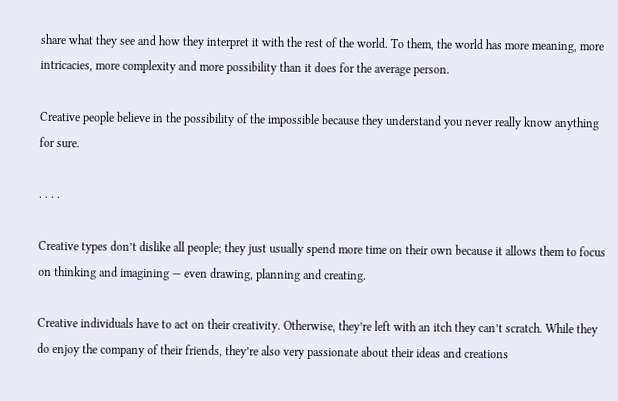share what they see and how they interpret it with the rest of the world. To them, the world has more meaning, more intricacies, more complexity and more possibility than it does for the average person.

Creative people believe in the possibility of the impossible because they understand you never really know anything for sure.

. . . .

Creative types don’t dislike all people; they just usually spend more time on their own because it allows them to focus on thinking and imagining — even drawing, planning and creating.

Creative individuals have to act on their creativity. Otherwise, they’re left with an itch they can’t scratch. While they do enjoy the company of their friends, they’re also very passionate about their ideas and creations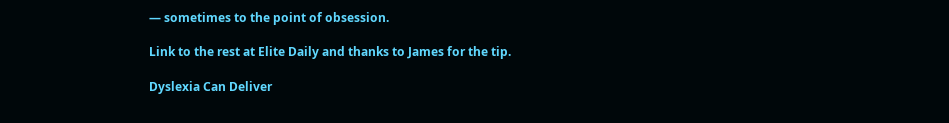— sometimes to the point of obsession.

Link to the rest at Elite Daily and thanks to James for the tip.

Dyslexia Can Deliver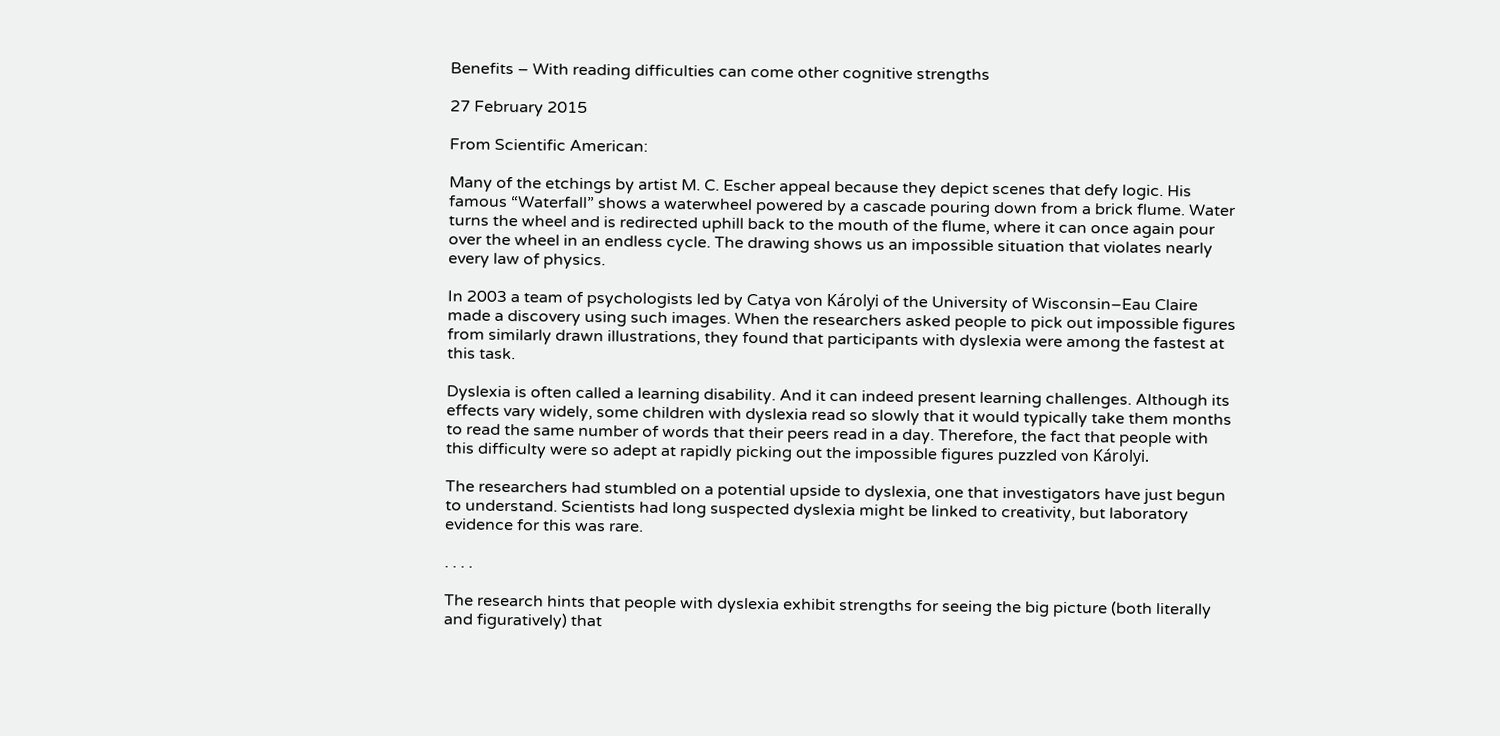Benefits – With reading difficulties can come other cognitive strengths

27 February 2015

From Scientific American:

Many of the etchings by artist M. C. Escher appeal because they depict scenes that defy logic. His famous “Waterfall” shows a waterwheel powered by a cascade pouring down from a brick flume. Water turns the wheel and is redirected uphill back to the mouth of the flume, where it can once again pour over the wheel in an endless cycle. The drawing shows us an impossible situation that violates nearly every law of physics.

In 2003 a team of psychologists led by Catya von Károlyi of the University of Wisconsin–Eau Claire made a discovery using such images. When the researchers asked people to pick out impossible figures from similarly drawn illustrations, they found that participants with dyslexia were among the fastest at this task.

Dyslexia is often called a learning disability. And it can indeed present learning challenges. Although its effects vary widely, some children with dyslexia read so slowly that it would typically take them months to read the same number of words that their peers read in a day. Therefore, the fact that people with this difficulty were so adept at rapidly picking out the impossible figures puzzled von Károlyi.

The researchers had stumbled on a potential upside to dyslexia, one that investigators have just begun to understand. Scientists had long suspected dyslexia might be linked to creativity, but laboratory evidence for this was rare.

. . . .

The research hints that people with dyslexia exhibit strengths for seeing the big picture (both literally and figuratively) that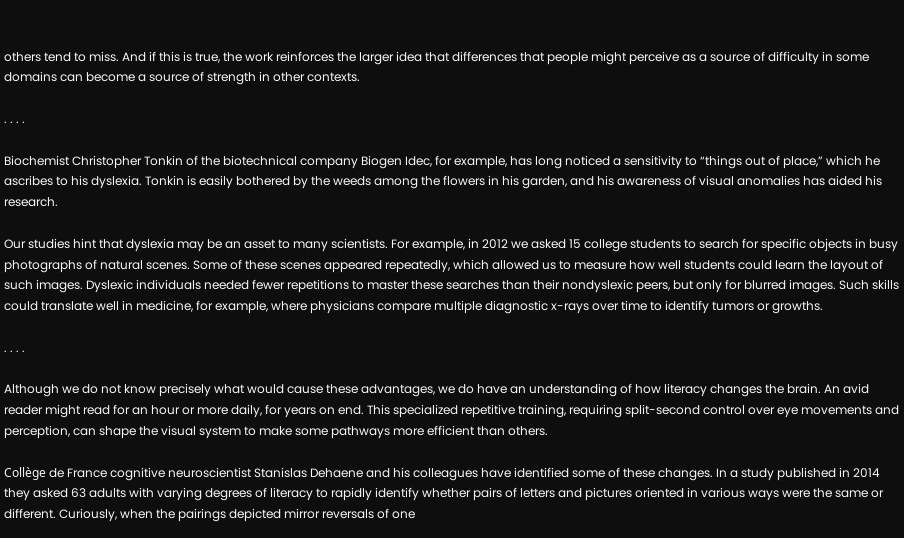others tend to miss. And if this is true, the work reinforces the larger idea that differences that people might perceive as a source of difficulty in some domains can become a source of strength in other contexts.

. . . .

Biochemist Christopher Tonkin of the biotechnical company Biogen Idec, for example, has long noticed a sensitivity to “things out of place,” which he ascribes to his dyslexia. Tonkin is easily bothered by the weeds among the flowers in his garden, and his awareness of visual anomalies has aided his research.

Our studies hint that dyslexia may be an asset to many scientists. For example, in 2012 we asked 15 college students to search for specific objects in busy photographs of natural scenes. Some of these scenes appeared repeatedly, which allowed us to measure how well students could learn the layout of such images. Dyslexic individuals needed fewer repetitions to master these searches than their nondyslexic peers, but only for blurred images. Such skills could translate well in medicine, for example, where physicians compare multiple diagnostic x-rays over time to identify tumors or growths.

. . . .

Although we do not know precisely what would cause these advantages, we do have an understanding of how literacy changes the brain. An avid reader might read for an hour or more daily, for years on end. This specialized repetitive training, requiring split-second control over eye movements and perception, can shape the visual system to make some pathways more efficient than others.

Collège de France cognitive neuroscientist Stanislas Dehaene and his colleagues have identified some of these changes. In a study published in 2014 they asked 63 adults with varying degrees of literacy to rapidly identify whether pairs of letters and pictures oriented in various ways were the same or different. Curiously, when the pairings depicted mirror reversals of one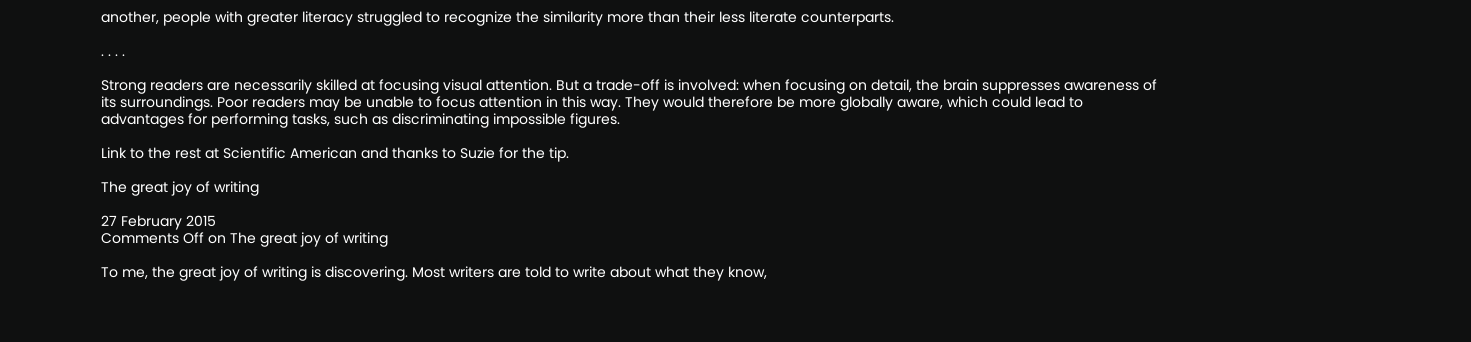another, people with greater literacy struggled to recognize the similarity more than their less literate counterparts.

. . . .

Strong readers are necessarily skilled at focusing visual attention. But a trade-off is involved: when focusing on detail, the brain suppresses awareness of its surroundings. Poor readers may be unable to focus attention in this way. They would therefore be more globally aware, which could lead to advantages for performing tasks, such as discriminating impossible figures.

Link to the rest at Scientific American and thanks to Suzie for the tip.

The great joy of writing

27 February 2015
Comments Off on The great joy of writing

To me, the great joy of writing is discovering. Most writers are told to write about what they know,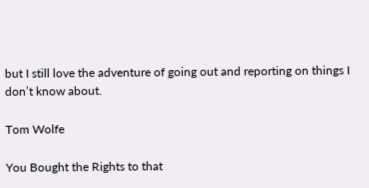but I still love the adventure of going out and reporting on things I don’t know about.

Tom Wolfe

You Bought the Rights to that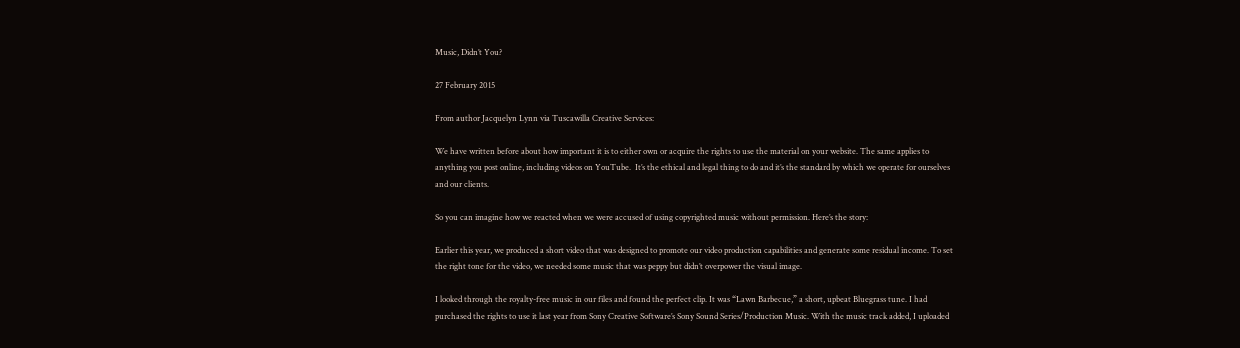Music, Didn’t You?

27 February 2015

From author Jacquelyn Lynn via Tuscawilla Creative Services:

We have written before about how important it is to either own or acquire the rights to use the material on your website. The same applies to anything you post online, including videos on YouTube.  It’s the ethical and legal thing to do and it’s the standard by which we operate for ourselves and our clients.

So you can imagine how we reacted when we were accused of using copyrighted music without permission. Here’s the story:

Earlier this year, we produced a short video that was designed to promote our video production capabilities and generate some residual income. To set the right tone for the video, we needed some music that was peppy but didn’t overpower the visual image.

I looked through the royalty-free music in our files and found the perfect clip. It was “Lawn Barbecue,” a short, upbeat Bluegrass tune. I had purchased the rights to use it last year from Sony Creative Software’s Sony Sound Series/Production Music. With the music track added, I uploaded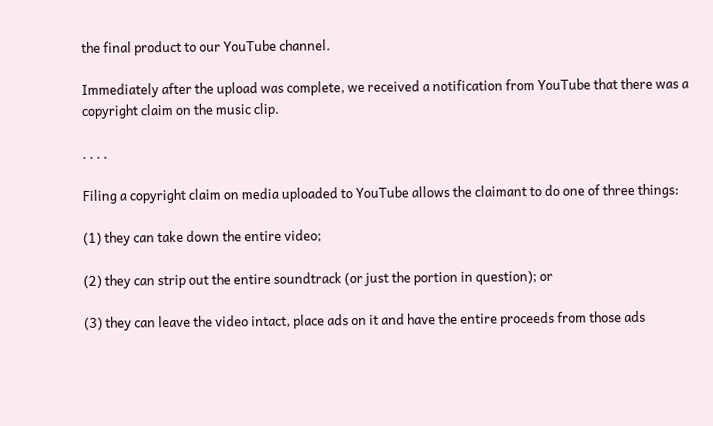the final product to our YouTube channel.

Immediately after the upload was complete, we received a notification from YouTube that there was a copyright claim on the music clip.

. . . .

Filing a copyright claim on media uploaded to YouTube allows the claimant to do one of three things:

(1) they can take down the entire video;

(2) they can strip out the entire soundtrack (or just the portion in question); or

(3) they can leave the video intact, place ads on it and have the entire proceeds from those ads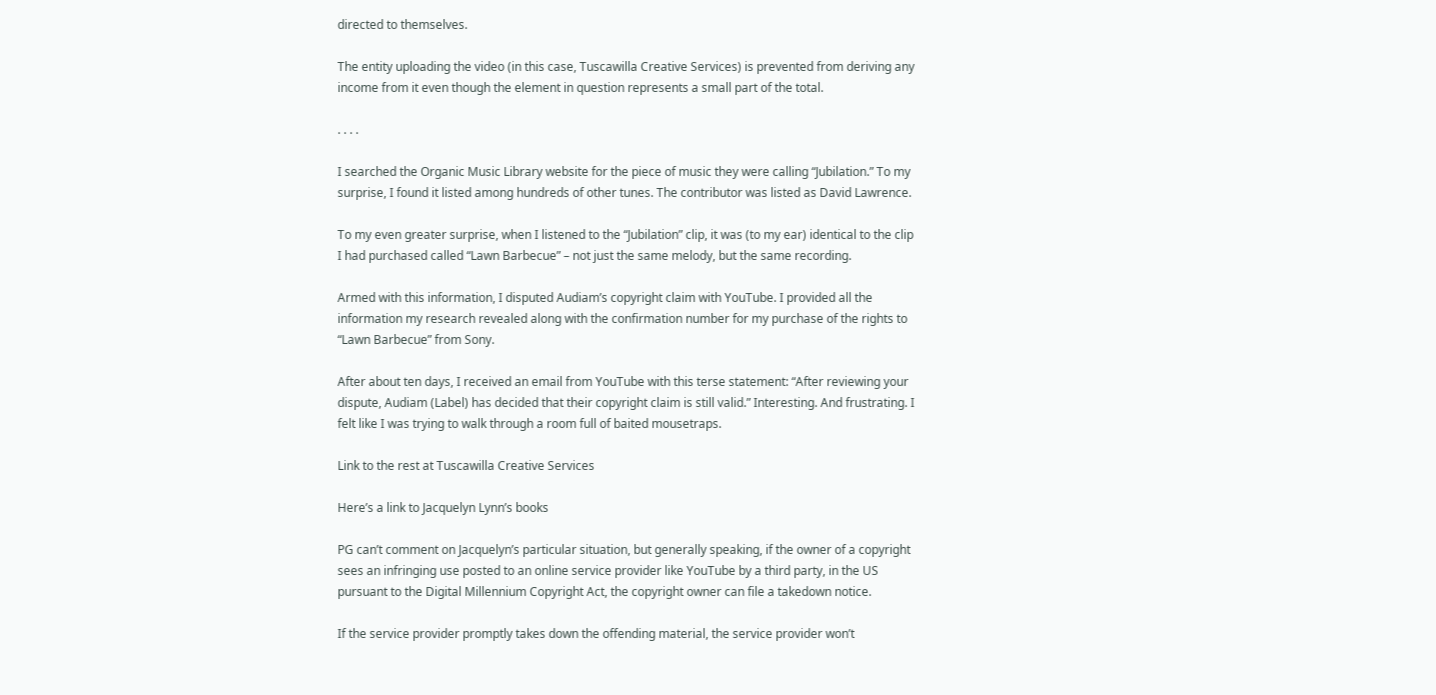directed to themselves.

The entity uploading the video (in this case, Tuscawilla Creative Services) is prevented from deriving any income from it even though the element in question represents a small part of the total.

. . . .

I searched the Organic Music Library website for the piece of music they were calling “Jubilation.” To my surprise, I found it listed among hundreds of other tunes. The contributor was listed as David Lawrence.

To my even greater surprise, when I listened to the “Jubilation” clip, it was (to my ear) identical to the clip I had purchased called “Lawn Barbecue” – not just the same melody, but the same recording.

Armed with this information, I disputed Audiam’s copyright claim with YouTube. I provided all the information my research revealed along with the confirmation number for my purchase of the rights to “Lawn Barbecue” from Sony.

After about ten days, I received an email from YouTube with this terse statement: “After reviewing your dispute, Audiam (Label) has decided that their copyright claim is still valid.” Interesting. And frustrating. I felt like I was trying to walk through a room full of baited mousetraps.

Link to the rest at Tuscawilla Creative Services

Here’s a link to Jacquelyn Lynn’s books

PG can’t comment on Jacquelyn’s particular situation, but generally speaking, if the owner of a copyright sees an infringing use posted to an online service provider like YouTube by a third party, in the US pursuant to the Digital Millennium Copyright Act, the copyright owner can file a takedown notice.

If the service provider promptly takes down the offending material, the service provider won’t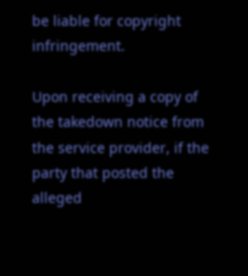be liable for copyright infringement.

Upon receiving a copy of the takedown notice from the service provider, if the party that posted the alleged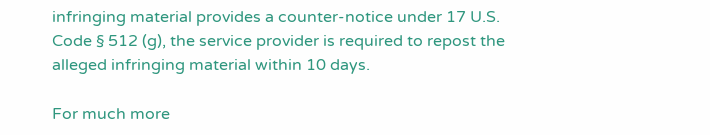infringing material provides a counter-notice under 17 U.S. Code § 512 (g), the service provider is required to repost the alleged infringing material within 10 days.

For much more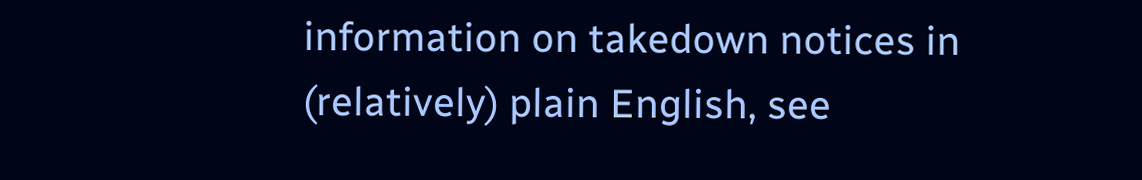information on takedown notices in (relatively) plain English, see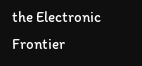the Electronic Frontier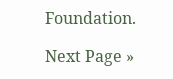Foundation.

Next Page »